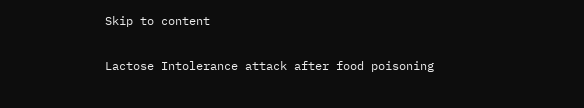Skip to content

Lactose Intolerance attack after food poisoning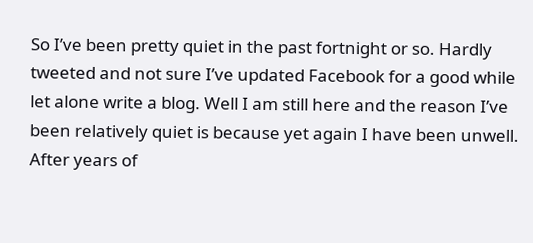So I’ve been pretty quiet in the past fortnight or so. Hardly tweeted and not sure I’ve updated Facebook for a good while let alone write a blog. Well I am still here and the reason I’ve been relatively quiet is because yet again I have been unwell. After years of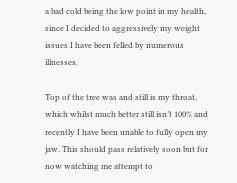a bad cold being the low point in my health, since I decided to aggressively my weight issues I have been felled by numerous illnesses.

Top of the tree was and still is my throat, which whilst much better still isn’t 100% and recently I have been unable to fully open my jaw. This should pass relatively soon but for now watching me attempt to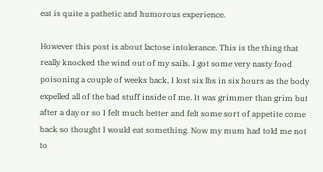eat is quite a pathetic and humorous experience.

However this post is about lactose intolerance. This is the thing that really knocked the wind out of my sails. I got some very nasty food poisoning a couple of weeks back, I lost six lbs in six hours as the body expelled all of the bad stuff inside of me. It was grimmer than grim but after a day or so I felt much better and felt some sort of appetite come back so thought I would eat something. Now my mum had told me not to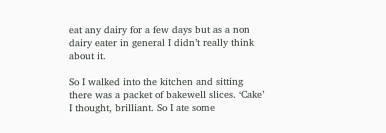eat any dairy for a few days but as a non dairy eater in general I didn’t really think about it.

So I walked into the kitchen and sitting there was a packet of bakewell slices. ‘Cake’ I thought, brilliant. So I ate some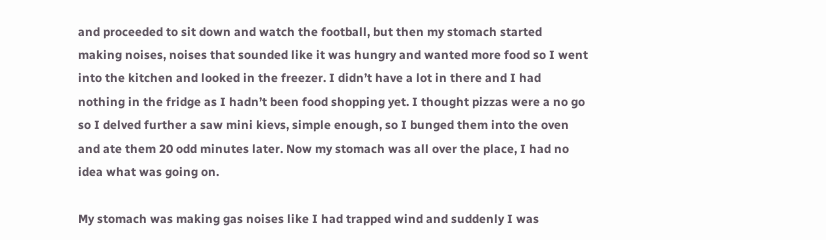and proceeded to sit down and watch the football, but then my stomach started making noises, noises that sounded like it was hungry and wanted more food so I went into the kitchen and looked in the freezer. I didn’t have a lot in there and I had nothing in the fridge as I hadn’t been food shopping yet. I thought pizzas were a no go so I delved further a saw mini kievs, simple enough, so I bunged them into the oven and ate them 20 odd minutes later. Now my stomach was all over the place, I had no idea what was going on.

My stomach was making gas noises like I had trapped wind and suddenly I was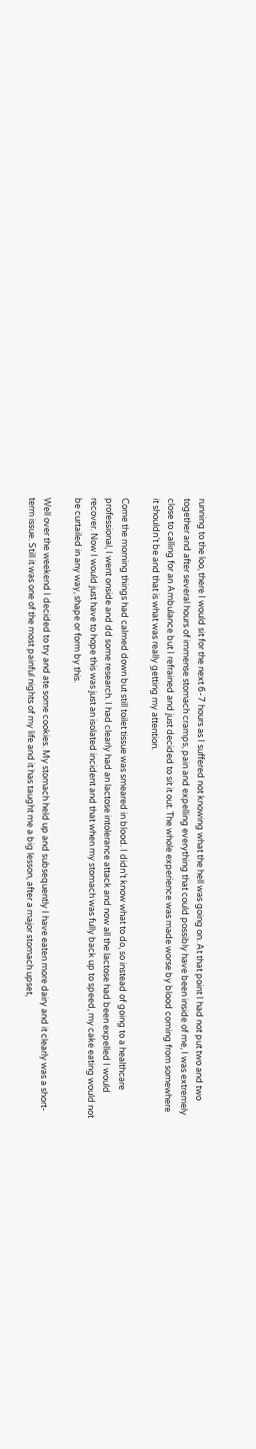running to the loo, there I would sit for the next 6-7 hours as I suffered not knowing what the hell was going on. At that point I had not put two and two together and after several hours of immense stomach cramps, pain and expelling everything that could possibly have been inside of me, I was extremely close to calling for an Ambulance but I refrained and just decided to sit it out. The whole experience was made worse by blood coming from somewhere it shouldn’t be and that is what was really getting my attention.

Come the morning things had calmed down but still toilet tissue was smeared in blood. I didn’t know what to do, so instead of going to a healthcare professional, I went onside and dd some research. I had clearly had an lactose intolerance attack and now all the lactose had been expelled I would recover. Now I would just have to hope this was just an isolated incident and that when my stomach was fully back up to speed, my cake eating would not be curtailed in any way, shape or form by this.

Well over the weekend I decided to try and ate some cookies. My stomach held up and subsequently I have eaten more dairy and it clearly was a short-term issue. Still it was one of the most painful nights of my life and it has taught me a big lesson, after a major stomach upset,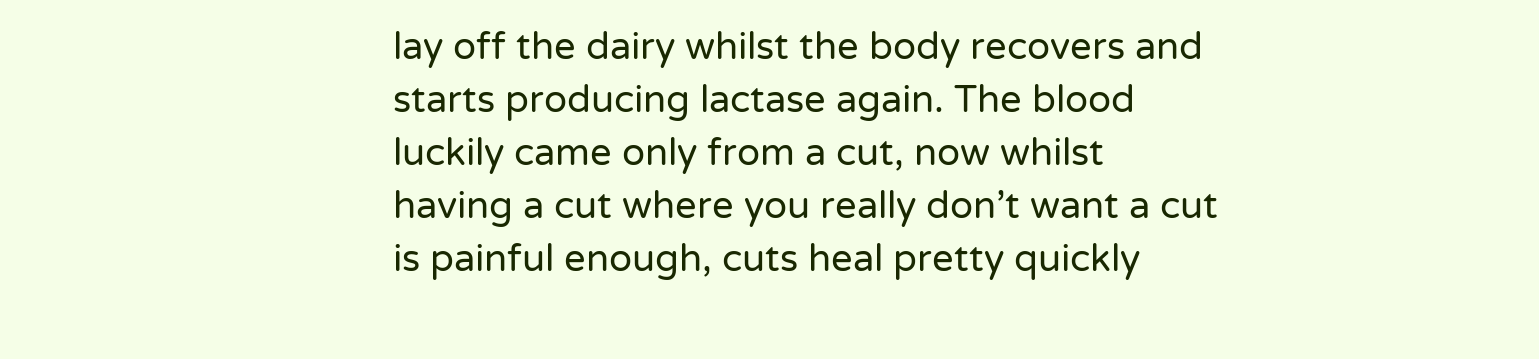lay off the dairy whilst the body recovers and starts producing lactase again. The blood luckily came only from a cut, now whilst having a cut where you really don’t want a cut is painful enough, cuts heal pretty quickly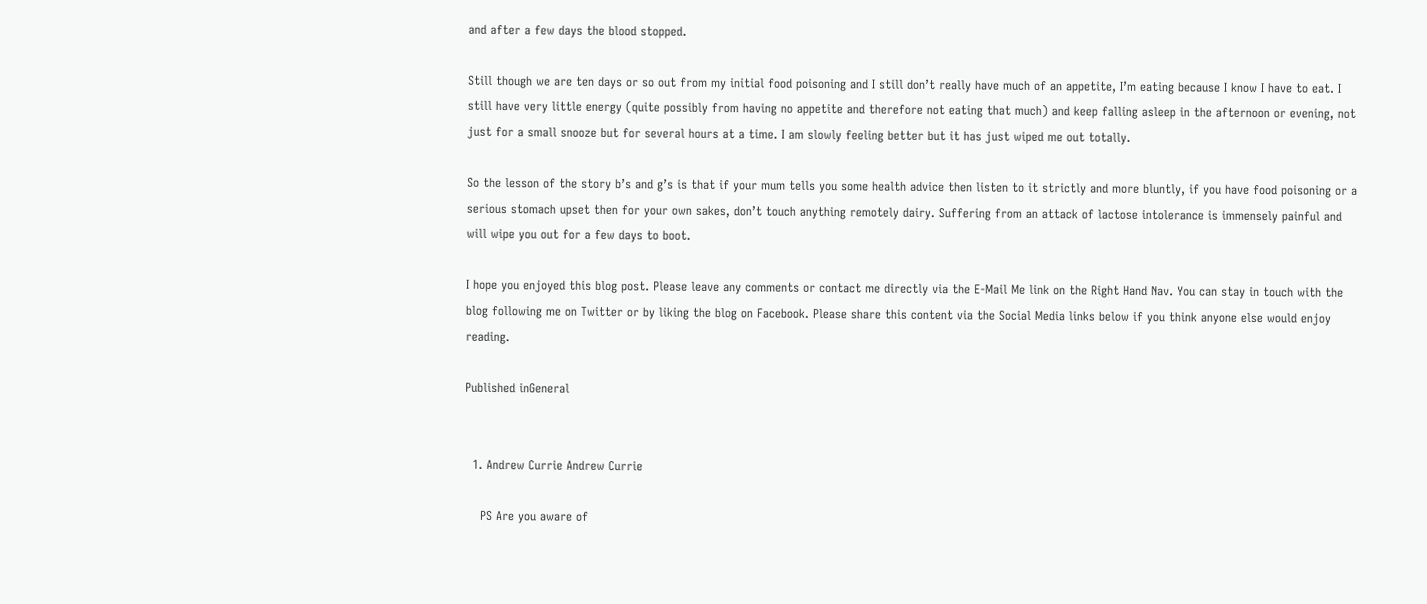and after a few days the blood stopped.

Still though we are ten days or so out from my initial food poisoning and I still don’t really have much of an appetite, I’m eating because I know I have to eat. I still have very little energy (quite possibly from having no appetite and therefore not eating that much) and keep falling asleep in the afternoon or evening, not just for a small snooze but for several hours at a time. I am slowly feeling better but it has just wiped me out totally.

So the lesson of the story b’s and g’s is that if your mum tells you some health advice then listen to it strictly and more bluntly, if you have food poisoning or a serious stomach upset then for your own sakes, don’t touch anything remotely dairy. Suffering from an attack of lactose intolerance is immensely painful and will wipe you out for a few days to boot.

I hope you enjoyed this blog post. Please leave any comments or contact me directly via the E-Mail Me link on the Right Hand Nav. You can stay in touch with the blog following me on Twitter or by liking the blog on Facebook. Please share this content via the Social Media links below if you think anyone else would enjoy reading.

Published inGeneral


  1. Andrew Currie Andrew Currie

    PS Are you aware of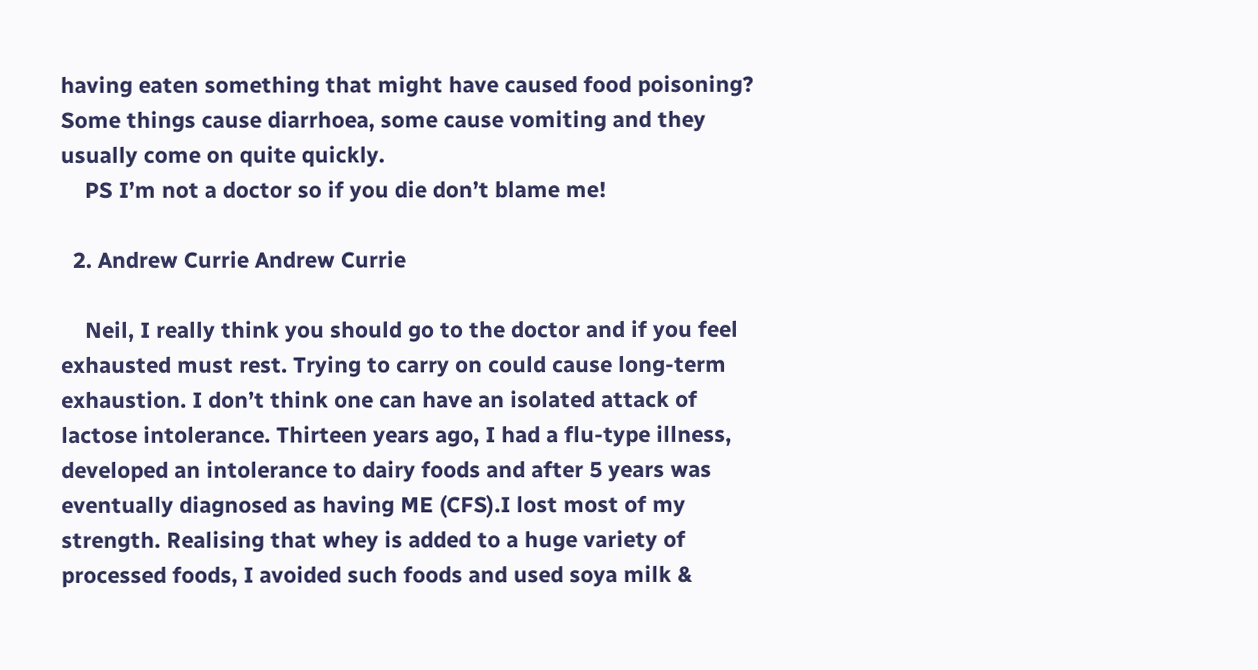having eaten something that might have caused food poisoning? Some things cause diarrhoea, some cause vomiting and they usually come on quite quickly.
    PS I’m not a doctor so if you die don’t blame me!

  2. Andrew Currie Andrew Currie

    Neil, I really think you should go to the doctor and if you feel exhausted must rest. Trying to carry on could cause long-term exhaustion. I don’t think one can have an isolated attack of lactose intolerance. Thirteen years ago, I had a flu-type illness, developed an intolerance to dairy foods and after 5 years was eventually diagnosed as having ME (CFS).I lost most of my strength. Realising that whey is added to a huge variety of processed foods, I avoided such foods and used soya milk &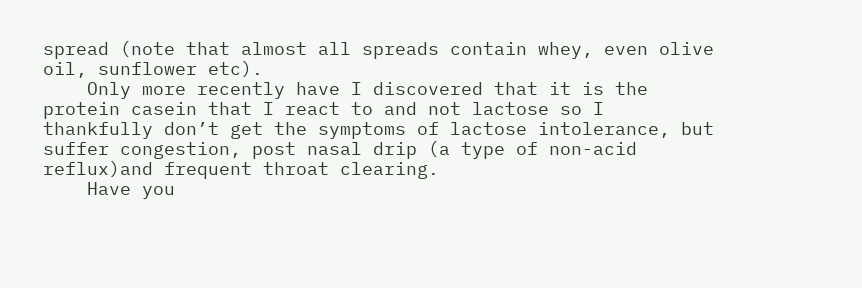spread (note that almost all spreads contain whey, even olive oil, sunflower etc).
    Only more recently have I discovered that it is the protein casein that I react to and not lactose so I thankfully don’t get the symptoms of lactose intolerance, but suffer congestion, post nasal drip (a type of non-acid reflux)and frequent throat clearing.
    Have you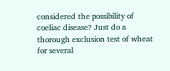considered the possibility of coeliac disease? Just do a thorough exclusion test of wheat for several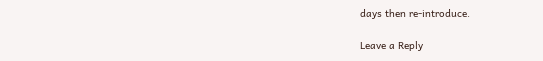days then re-introduce.

Leave a Reply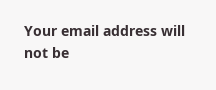Your email address will not be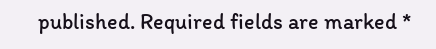published. Required fields are marked *